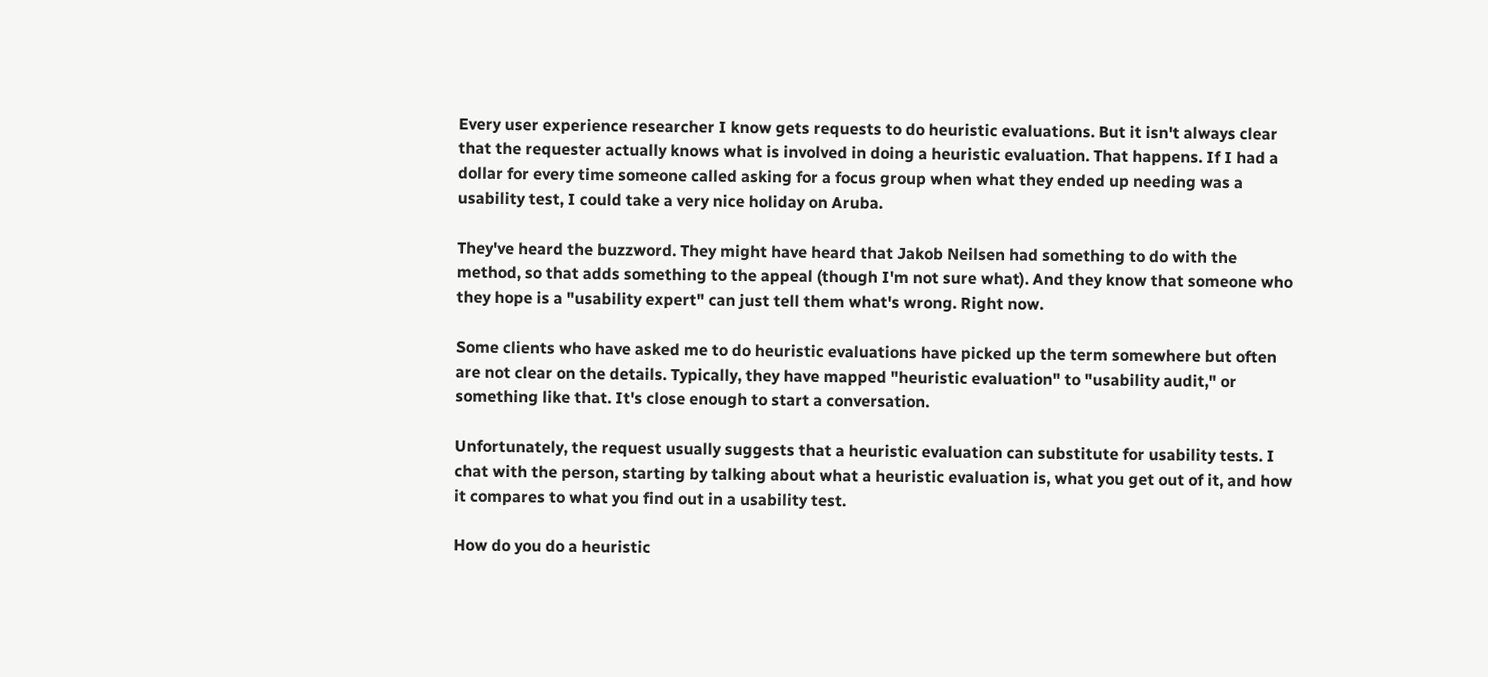Every user experience researcher I know gets requests to do heuristic evaluations. But it isn't always clear that the requester actually knows what is involved in doing a heuristic evaluation. That happens. If I had a dollar for every time someone called asking for a focus group when what they ended up needing was a usability test, I could take a very nice holiday on Aruba.

They've heard the buzzword. They might have heard that Jakob Neilsen had something to do with the method, so that adds something to the appeal (though I'm not sure what). And they know that someone who they hope is a "usability expert" can just tell them what's wrong. Right now.

Some clients who have asked me to do heuristic evaluations have picked up the term somewhere but often are not clear on the details. Typically, they have mapped "heuristic evaluation" to "usability audit," or something like that. It's close enough to start a conversation.

Unfortunately, the request usually suggests that a heuristic evaluation can substitute for usability tests. I chat with the person, starting by talking about what a heuristic evaluation is, what you get out of it, and how it compares to what you find out in a usability test.

How do you do a heuristic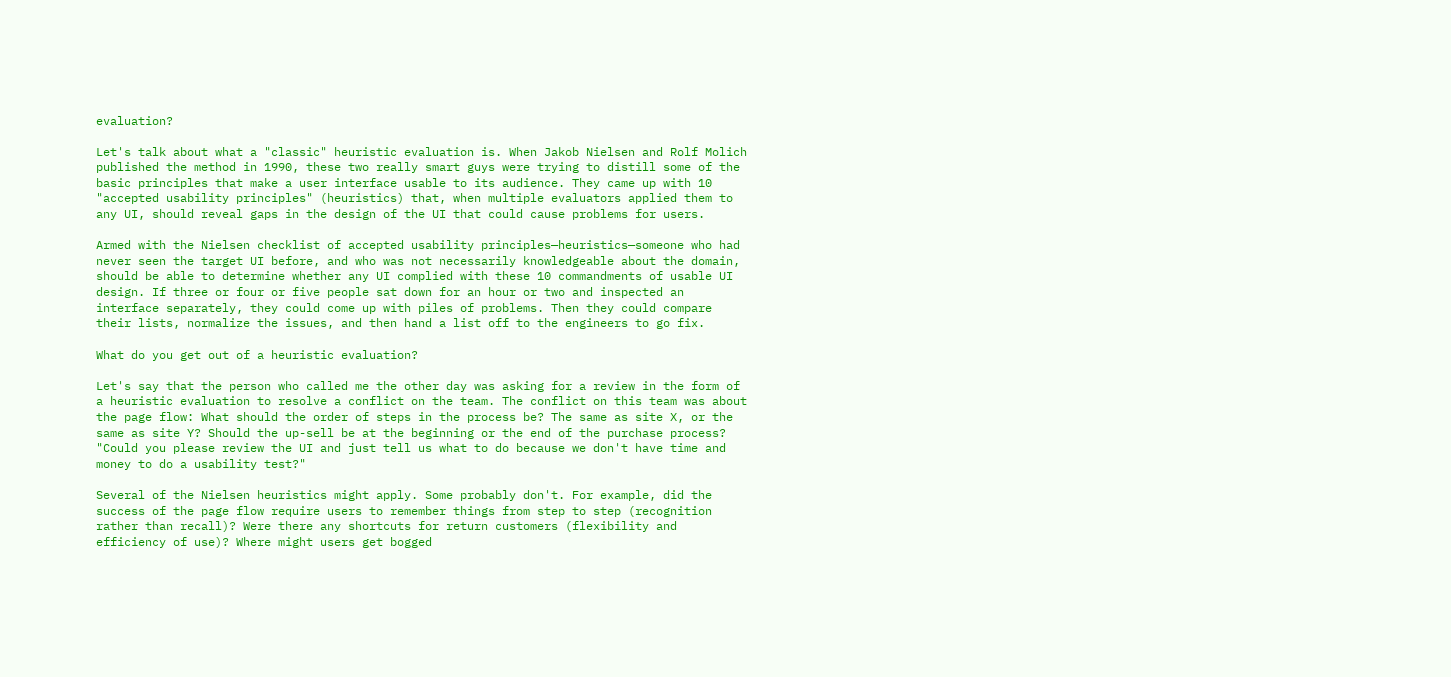evaluation?

Let's talk about what a "classic" heuristic evaluation is. When Jakob Nielsen and Rolf Molich published the method in 1990, these two really smart guys were trying to distill some of the basic principles that make a user interface usable to its audience. They came up with 10 "accepted usability principles" (heuristics) that, when multiple evaluators applied them to any UI, should reveal gaps in the design of the UI that could cause problems for users.

Armed with the Nielsen checklist of accepted usability principles—heuristics—someone who had never seen the target UI before, and who was not necessarily knowledgeable about the domain, should be able to determine whether any UI complied with these 10 commandments of usable UI design. If three or four or five people sat down for an hour or two and inspected an interface separately, they could come up with piles of problems. Then they could compare their lists, normalize the issues, and then hand a list off to the engineers to go fix.

What do you get out of a heuristic evaluation?

Let's say that the person who called me the other day was asking for a review in the form of a heuristic evaluation to resolve a conflict on the team. The conflict on this team was about the page flow: What should the order of steps in the process be? The same as site X, or the same as site Y? Should the up-sell be at the beginning or the end of the purchase process? "Could you please review the UI and just tell us what to do because we don't have time and money to do a usability test?"

Several of the Nielsen heuristics might apply. Some probably don't. For example, did the success of the page flow require users to remember things from step to step (recognition rather than recall)? Were there any shortcuts for return customers (flexibility and efficiency of use)? Where might users get bogged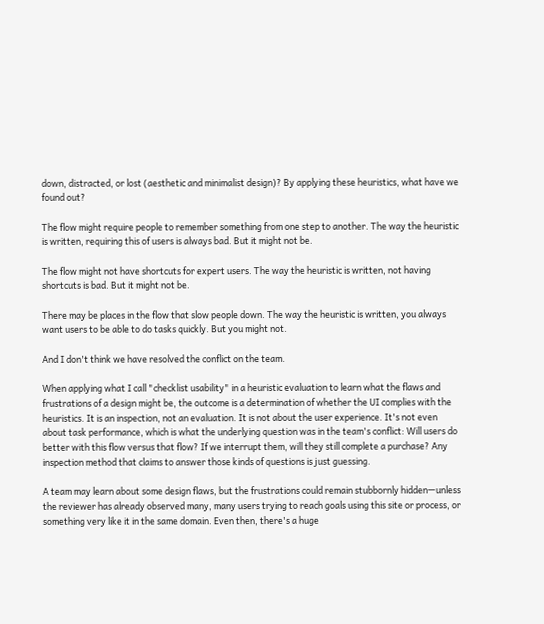down, distracted, or lost (aesthetic and minimalist design)? By applying these heuristics, what have we found out?

The flow might require people to remember something from one step to another. The way the heuristic is written, requiring this of users is always bad. But it might not be.

The flow might not have shortcuts for expert users. The way the heuristic is written, not having shortcuts is bad. But it might not be.

There may be places in the flow that slow people down. The way the heuristic is written, you always want users to be able to do tasks quickly. But you might not.

And I don't think we have resolved the conflict on the team.

When applying what I call "checklist usability" in a heuristic evaluation to learn what the flaws and frustrations of a design might be, the outcome is a determination of whether the UI complies with the heuristics. It is an inspection, not an evaluation. It is not about the user experience. It's not even about task performance, which is what the underlying question was in the team's conflict: Will users do better with this flow versus that flow? If we interrupt them, will they still complete a purchase? Any inspection method that claims to answer those kinds of questions is just guessing.

A team may learn about some design flaws, but the frustrations could remain stubbornly hidden—unless the reviewer has already observed many, many users trying to reach goals using this site or process, or something very like it in the same domain. Even then, there's a huge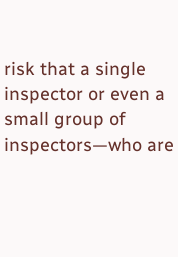risk that a single inspector or even a small group of inspectors—who are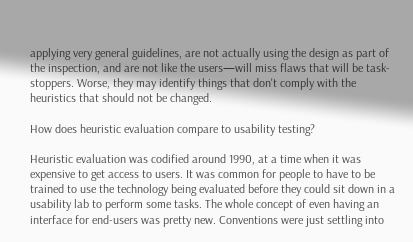applying very general guidelines, are not actually using the design as part of the inspection, and are not like the users—will miss flaws that will be task-stoppers. Worse, they may identify things that don't comply with the heuristics that should not be changed.

How does heuristic evaluation compare to usability testing?

Heuristic evaluation was codified around 1990, at a time when it was expensive to get access to users. It was common for people to have to be trained to use the technology being evaluated before they could sit down in a usability lab to perform some tasks. The whole concept of even having an interface for end-users was pretty new. Conventions were just settling into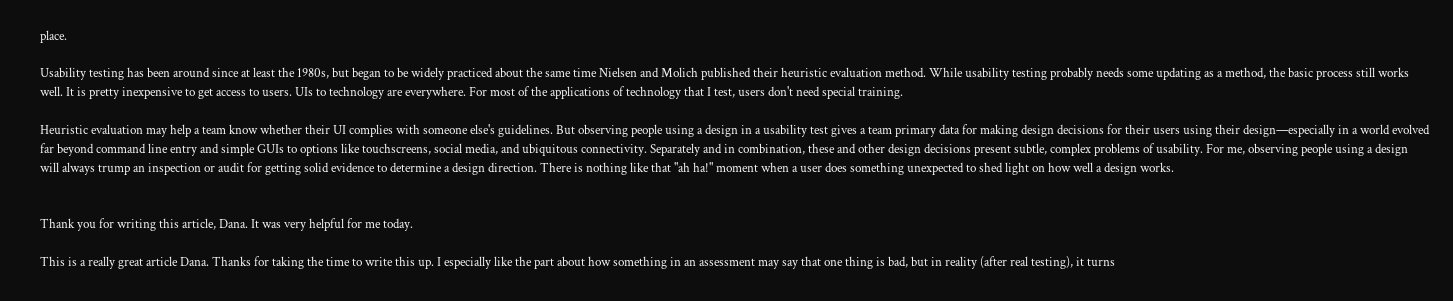place.

Usability testing has been around since at least the 1980s, but began to be widely practiced about the same time Nielsen and Molich published their heuristic evaluation method. While usability testing probably needs some updating as a method, the basic process still works well. It is pretty inexpensive to get access to users. UIs to technology are everywhere. For most of the applications of technology that I test, users don't need special training.

Heuristic evaluation may help a team know whether their UI complies with someone else's guidelines. But observing people using a design in a usability test gives a team primary data for making design decisions for their users using their design—especially in a world evolved far beyond command line entry and simple GUIs to options like touchscreens, social media, and ubiquitous connectivity. Separately and in combination, these and other design decisions present subtle, complex problems of usability. For me, observing people using a design will always trump an inspection or audit for getting solid evidence to determine a design direction. There is nothing like that "ah ha!" moment when a user does something unexpected to shed light on how well a design works.


Thank you for writing this article, Dana. It was very helpful for me today.

This is a really great article Dana. Thanks for taking the time to write this up. I especially like the part about how something in an assessment may say that one thing is bad, but in reality (after real testing), it turns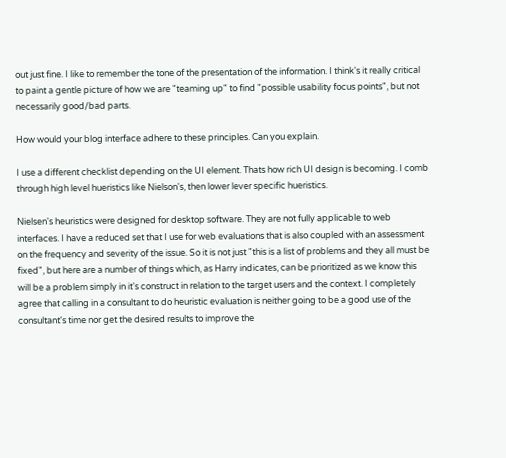out just fine. I like to remember the tone of the presentation of the information. I think's it really critical to paint a gentle picture of how we are "teaming up" to find "possible usability focus points", but not necessarily good/bad parts.

How would your blog interface adhere to these principles. Can you explain.

I use a different checklist depending on the UI element. Thats how rich UI design is becoming. I comb through high level hueristics like Nielson's, then lower lever specific hueristics.

Nielsen's heuristics were designed for desktop software. They are not fully applicable to web interfaces. I have a reduced set that I use for web evaluations that is also coupled with an assessment on the frequency and severity of the issue. So it is not just "this is a list of problems and they all must be fixed", but here are a number of things which, as Harry indicates, can be prioritized as we know this will be a problem simply in it's construct in relation to the target users and the context. I completely agree that calling in a consultant to do heuristic evaluation is neither going to be a good use of the consultant's time nor get the desired results to improve the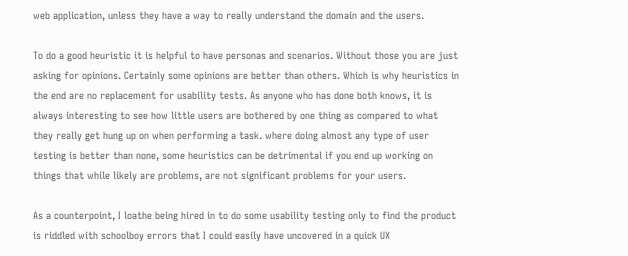web application, unless they have a way to really understand the domain and the users.

To do a good heuristic it is helpful to have personas and scenarios. Without those you are just asking for opinions. Certainly some opinions are better than others. Which is why heuristics in the end are no replacement for usability tests. As anyone who has done both knows, it is always interesting to see how little users are bothered by one thing as compared to what they really get hung up on when performing a task. where doing almost any type of user testing is better than none, some heuristics can be detrimental if you end up working on things that while likely are problems, are not significant problems for your users.

As a counterpoint, I loathe being hired in to do some usability testing only to find the product is riddled with schoolboy errors that I could easily have uncovered in a quick UX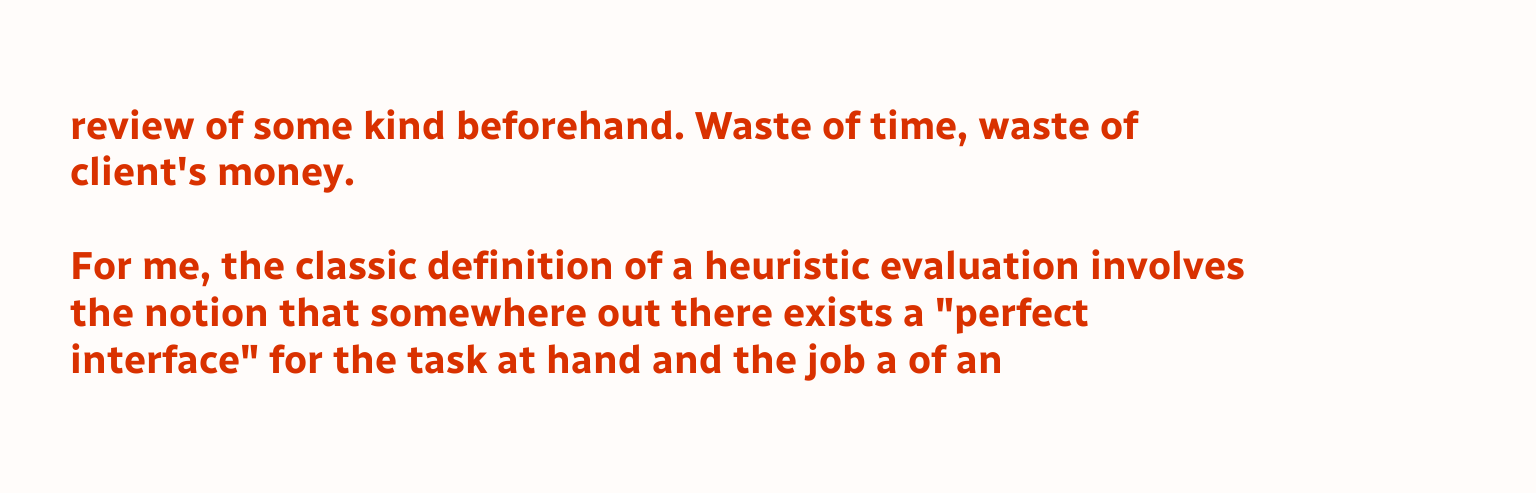review of some kind beforehand. Waste of time, waste of client's money.

For me, the classic definition of a heuristic evaluation involves the notion that somewhere out there exists a "perfect interface" for the task at hand and the job a of an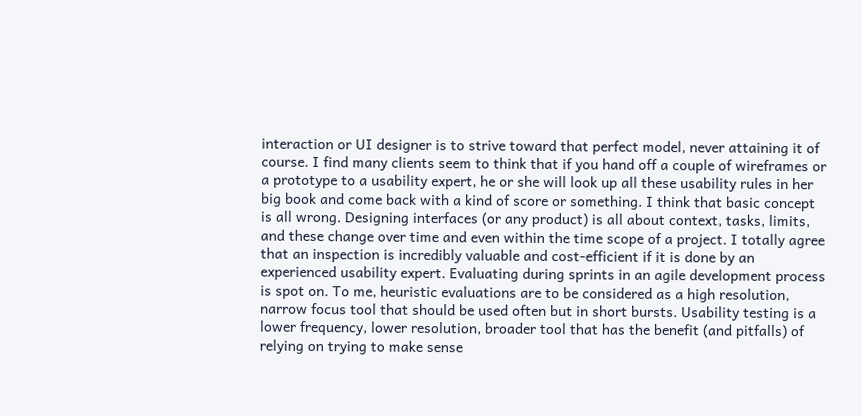interaction or UI designer is to strive toward that perfect model, never attaining it of course. I find many clients seem to think that if you hand off a couple of wireframes or a prototype to a usability expert, he or she will look up all these usability rules in her big book and come back with a kind of score or something. I think that basic concept is all wrong. Designing interfaces (or any product) is all about context, tasks, limits, and these change over time and even within the time scope of a project. I totally agree that an inspection is incredibly valuable and cost-efficient if it is done by an experienced usability expert. Evaluating during sprints in an agile development process is spot on. To me, heuristic evaluations are to be considered as a high resolution, narrow focus tool that should be used often but in short bursts. Usability testing is a lower frequency, lower resolution, broader tool that has the benefit (and pitfalls) of relying on trying to make sense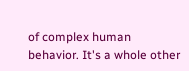of complex human behavior. It's a whole other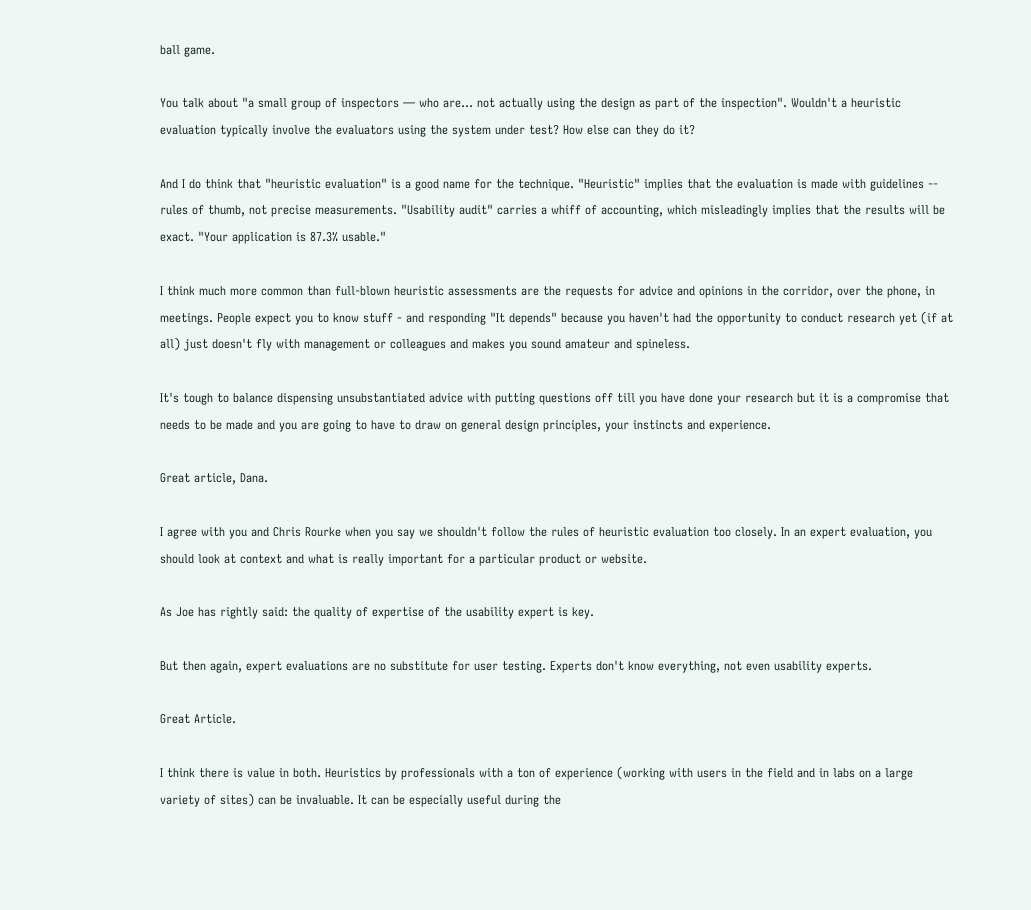ball game.

You talk about "a small group of inspectors — who are... not actually using the design as part of the inspection". Wouldn't a heuristic evaluation typically involve the evaluators using the system under test? How else can they do it?

And I do think that "heuristic evaluation" is a good name for the technique. "Heuristic" implies that the evaluation is made with guidelines -- rules of thumb, not precise measurements. "Usability audit" carries a whiff of accounting, which misleadingly implies that the results will be exact. "Your application is 87.3% usable."

I think much more common than full-blown heuristic assessments are the requests for advice and opinions in the corridor, over the phone, in meetings. People expect you to know stuff - and responding "It depends" because you haven't had the opportunity to conduct research yet (if at all) just doesn't fly with management or colleagues and makes you sound amateur and spineless.

It's tough to balance dispensing unsubstantiated advice with putting questions off till you have done your research but it is a compromise that needs to be made and you are going to have to draw on general design principles, your instincts and experience.

Great article, Dana.

I agree with you and Chris Rourke when you say we shouldn't follow the rules of heuristic evaluation too closely. In an expert evaluation, you should look at context and what is really important for a particular product or website.

As Joe has rightly said: the quality of expertise of the usability expert is key.

But then again, expert evaluations are no substitute for user testing. Experts don't know everything, not even usability experts.

Great Article.

I think there is value in both. Heuristics by professionals with a ton of experience (working with users in the field and in labs on a large variety of sites) can be invaluable. It can be especially useful during the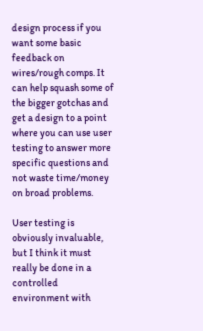design process if you want some basic feedback on wires/rough comps. It can help squash some of the bigger gotchas and get a design to a point where you can use user testing to answer more specific questions and not waste time/money on broad problems.

User testing is obviously invaluable, but I think it must really be done in a controlled environment with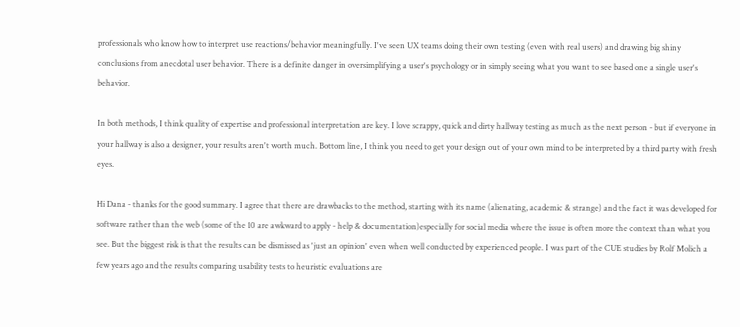professionals who know how to interpret use reactions/behavior meaningfully. I've seen UX teams doing their own testing (even with real users) and drawing big shiny conclusions from anecdotal user behavior. There is a definite danger in oversimplifying a user's psychology or in simply seeing what you want to see based one a single user's behavior.

In both methods, I think quality of expertise and professional interpretation are key. I love scrappy, quick and dirty hallway testing as much as the next person - but if everyone in your hallway is also a designer, your results aren't worth much. Bottom line, I think you need to get your design out of your own mind to be interpreted by a third party with fresh eyes.

Hi Dana - thanks for the good summary. I agree that there are drawbacks to the method, starting with its name (alienating, academic & strange) and the fact it was developed for software rather than the web (some of the 10 are awkward to apply - help & documentation)especially for social media where the issue is often more the context than what you see. But the biggest risk is that the results can be dismissed as 'just an opinion' even when well conducted by experienced people. I was part of the CUE studies by Rolf Molich a few years ago and the results comparing usability tests to heuristic evaluations are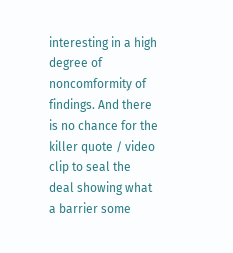interesting in a high degree of noncomformity of findings. And there is no chance for the killer quote / video clip to seal the deal showing what a barrier some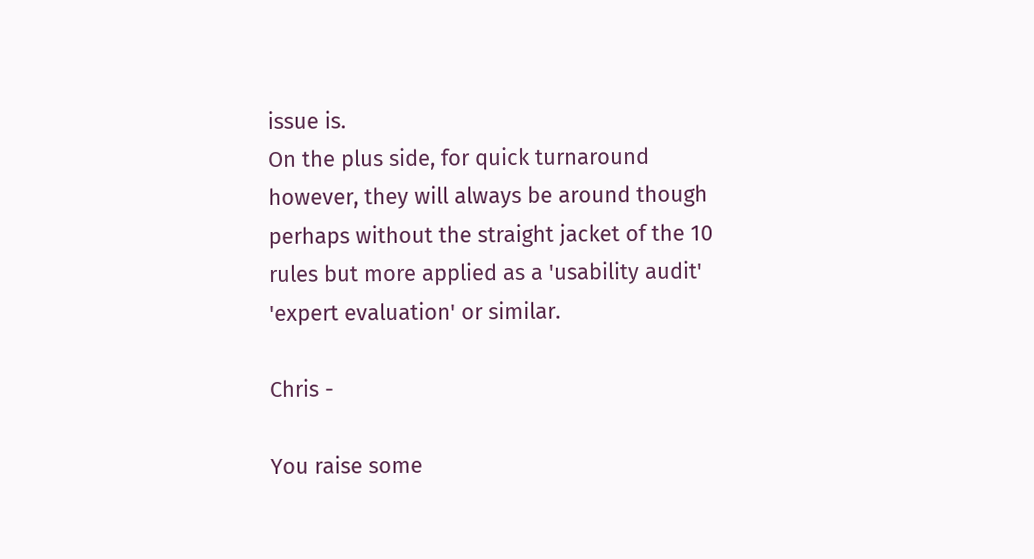issue is.
On the plus side, for quick turnaround however, they will always be around though perhaps without the straight jacket of the 10 rules but more applied as a 'usability audit' 'expert evaluation' or similar.

Chris -

You raise some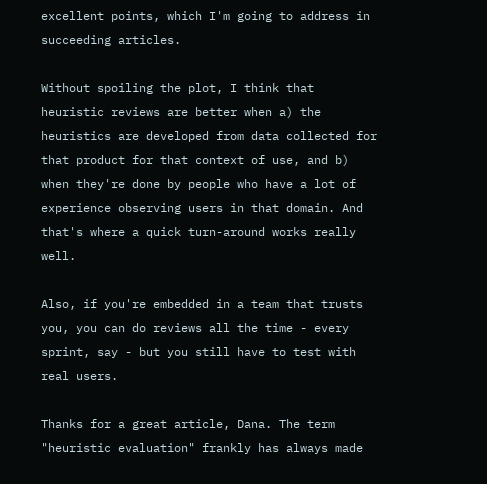excellent points, which I'm going to address in succeeding articles.

Without spoiling the plot, I think that heuristic reviews are better when a) the heuristics are developed from data collected for that product for that context of use, and b) when they're done by people who have a lot of experience observing users in that domain. And that's where a quick turn-around works really well.

Also, if you're embedded in a team that trusts you, you can do reviews all the time - every sprint, say - but you still have to test with real users.

Thanks for a great article, Dana. The term "heuristic evaluation" frankly has always made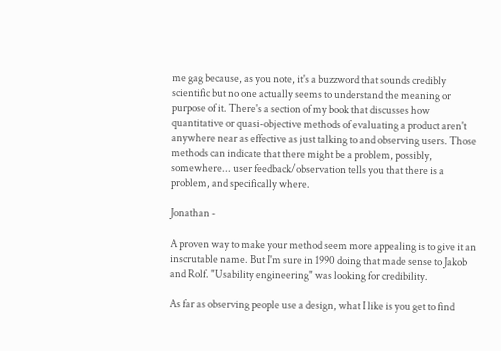me gag because, as you note, it's a buzzword that sounds credibly scientific but no one actually seems to understand the meaning or purpose of it. There's a section of my book that discusses how quantitative or quasi-objective methods of evaluating a product aren't anywhere near as effective as just talking to and observing users. Those methods can indicate that there might be a problem, possibly, somewhere... user feedback/observation tells you that there is a problem, and specifically where.

Jonathan -

A proven way to make your method seem more appealing is to give it an inscrutable name. But I'm sure in 1990 doing that made sense to Jakob and Rolf. "Usability engineering" was looking for credibility.

As far as observing people use a design, what I like is you get to find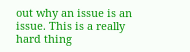out why an issue is an issue. This is a really hard thing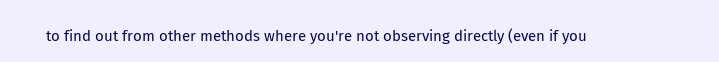to find out from other methods where you're not observing directly (even if you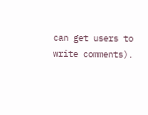can get users to write comments).